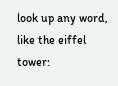look up any word, like the eiffel tower: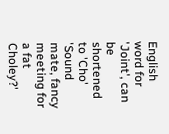English word for 'Joint', can be shortened to 'Cho'
'Sound mate, fancy meeting for a fat Choley?'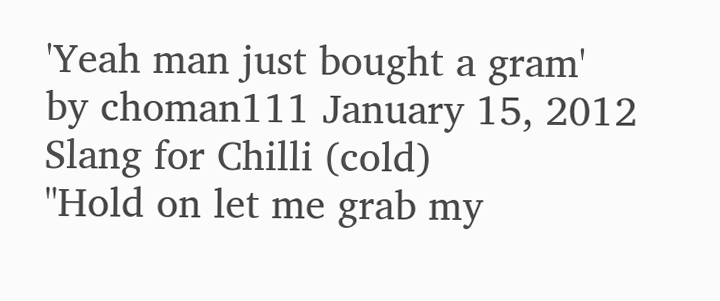'Yeah man just bought a gram'
by choman111 January 15, 2012
Slang for Chilli (cold)
"Hold on let me grab my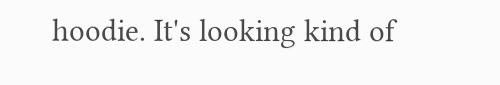hoodie. It's looking kind of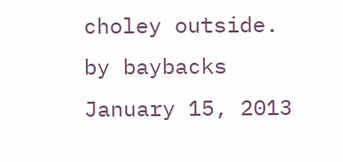choley outside.
by baybacks January 15, 2013